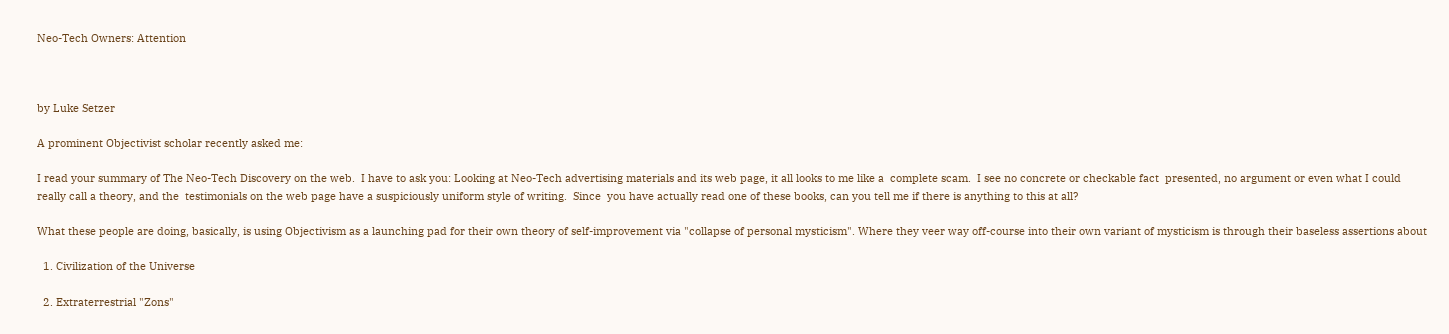Neo-Tech Owners: Attention



by Luke Setzer

A prominent Objectivist scholar recently asked me:

I read your summary of The Neo-Tech Discovery on the web.  I have to ask you: Looking at Neo-Tech advertising materials and its web page, it all looks to me like a  complete scam.  I see no concrete or checkable fact  presented, no argument or even what I could really call a theory, and the  testimonials on the web page have a suspiciously uniform style of writing.  Since  you have actually read one of these books, can you tell me if there is anything to this at all?

What these people are doing, basically, is using Objectivism as a launching pad for their own theory of self-improvement via "collapse of personal mysticism". Where they veer way off-course into their own variant of mysticism is through their baseless assertions about

  1. Civilization of the Universe

  2. Extraterrestrial "Zons"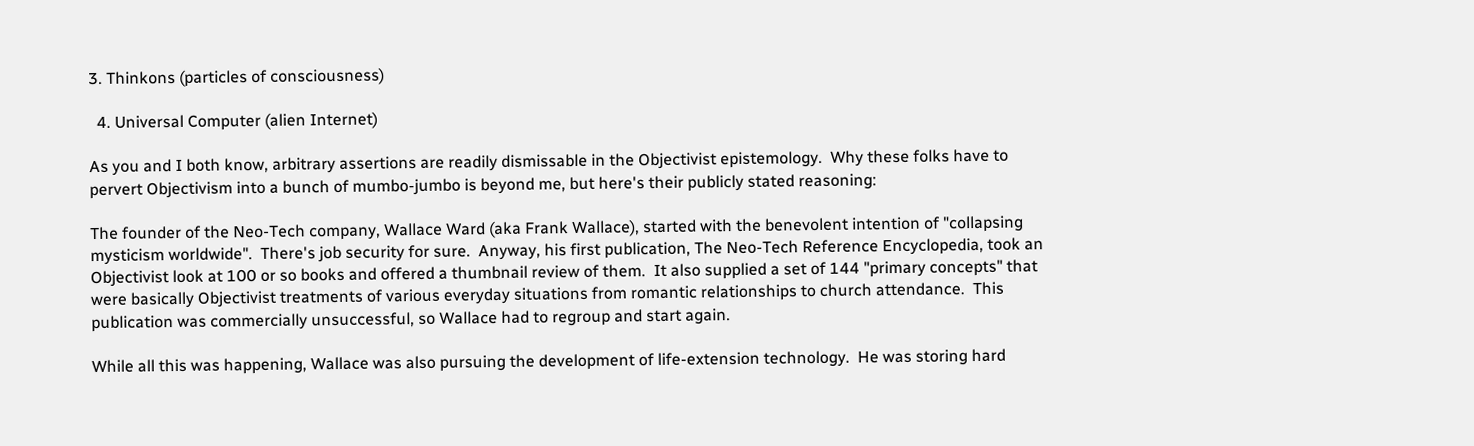3. Thinkons (particles of consciousness)

  4. Universal Computer (alien Internet)

As you and I both know, arbitrary assertions are readily dismissable in the Objectivist epistemology.  Why these folks have to pervert Objectivism into a bunch of mumbo-jumbo is beyond me, but here's their publicly stated reasoning:

The founder of the Neo-Tech company, Wallace Ward (aka Frank Wallace), started with the benevolent intention of "collapsing mysticism worldwide".  There's job security for sure.  Anyway, his first publication, The Neo-Tech Reference Encyclopedia, took an Objectivist look at 100 or so books and offered a thumbnail review of them.  It also supplied a set of 144 "primary concepts" that were basically Objectivist treatments of various everyday situations from romantic relationships to church attendance.  This publication was commercially unsuccessful, so Wallace had to regroup and start again.

While all this was happening, Wallace was also pursuing the development of life-extension technology.  He was storing hard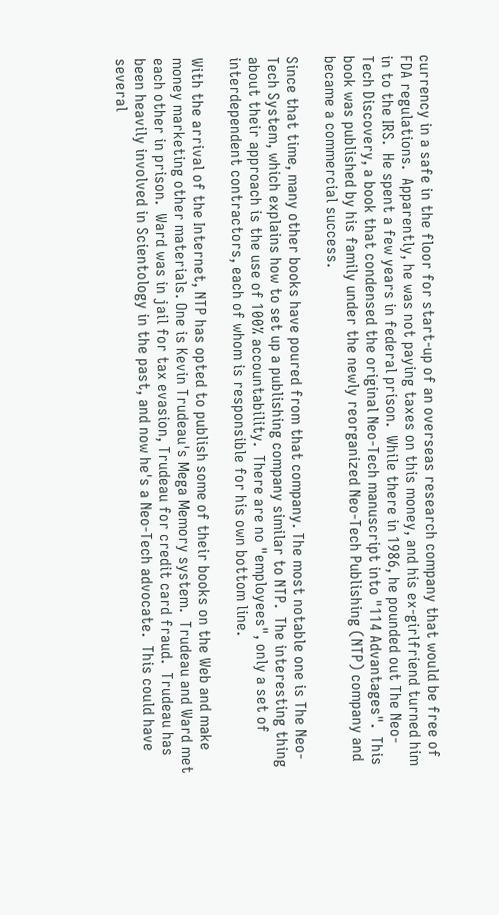currency in a safe in the floor for start-up of an overseas research company that would be free of FDA regulations.  Apparently, he was not paying taxes on this money, and his ex-girlfriend turned him in to the IRS.  He spent a few years in federal prison.  While there in 1986, he pounded out The Neo-Tech Discovery, a book that condensed the original Neo-Tech manuscript into "114 Advantages".  This book was published by his family under the newly reorganized Neo-Tech Publishing (NTP) company and became a commercial success.

Since that time, many other books have poured from that company. The most notable one is The Neo-Tech System, which explains how to set up a publishing company similar to NTP.  The interesting thing about their approach is the use of 100% accountability.  There are no "employees", only a set of interdependent contractors, each of whom is responsible for his own bottom line.

With the arrival of the Internet, NTP has opted to publish some of their books on the Web and make money marketing other materials. One is Kevin Trudeau's Mega Memory system.  Trudeau and Ward met each other in prison.  Ward was in jail for tax evasion, Trudeau for credit card fraud.  Trudeau has been heavily involved in Scientology in the past, and now he's a Neo-Tech advocate.  This could have several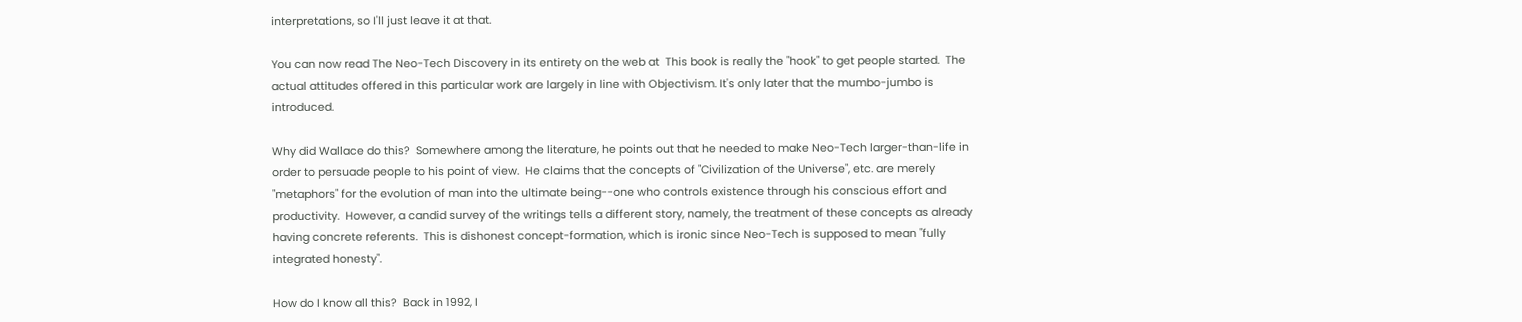interpretations, so I'll just leave it at that.

You can now read The Neo-Tech Discovery in its entirety on the web at  This book is really the "hook" to get people started.  The actual attitudes offered in this particular work are largely in line with Objectivism. It's only later that the mumbo-jumbo is introduced.

Why did Wallace do this?  Somewhere among the literature, he points out that he needed to make Neo-Tech larger-than-life in order to persuade people to his point of view.  He claims that the concepts of "Civilization of the Universe", etc. are merely "metaphors" for the evolution of man into the ultimate being--one who controls existence through his conscious effort and productivity.  However, a candid survey of the writings tells a different story, namely, the treatment of these concepts as already having concrete referents.  This is dishonest concept-formation, which is ironic since Neo-Tech is supposed to mean "fully integrated honesty".

How do I know all this?  Back in 1992, I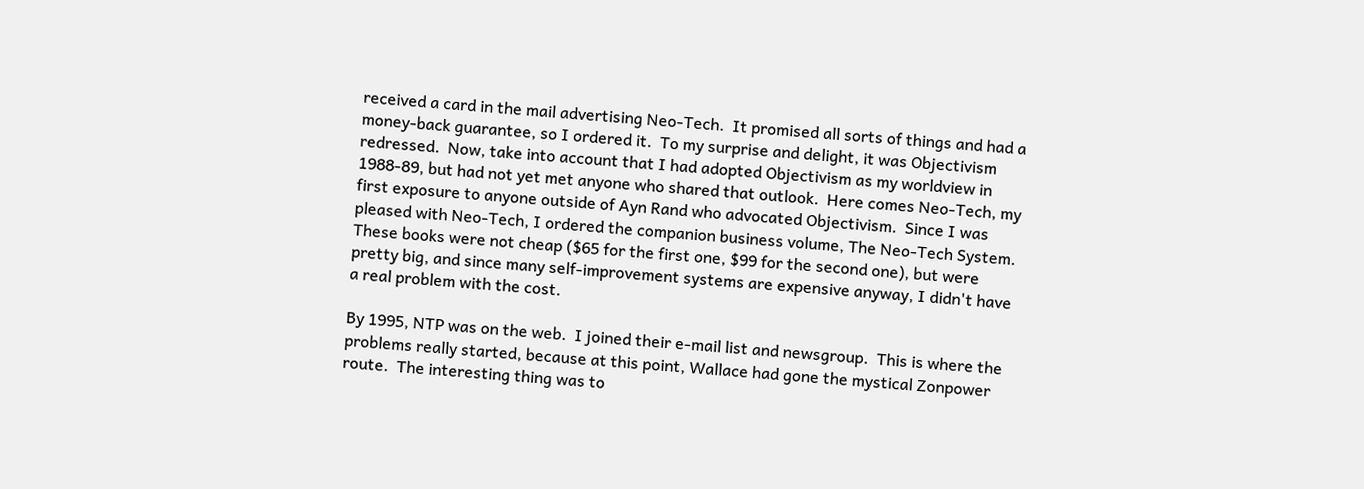received a card in the mail advertising Neo-Tech.  It promised all sorts of things and had a money-back guarantee, so I ordered it.  To my surprise and delight, it was Objectivism redressed.  Now, take into account that I had adopted Objectivism as my worldview in 1988-89, but had not yet met anyone who shared that outlook.  Here comes Neo-Tech, my first exposure to anyone outside of Ayn Rand who advocated Objectivism.  Since I was pleased with Neo-Tech, I ordered the companion business volume, The Neo-Tech System.  These books were not cheap ($65 for the first one, $99 for the second one), but were pretty big, and since many self-improvement systems are expensive anyway, I didn't have a real problem with the cost.

By 1995, NTP was on the web.  I joined their e-mail list and newsgroup.  This is where the problems really started, because at this point, Wallace had gone the mystical Zonpower route.  The interesting thing was to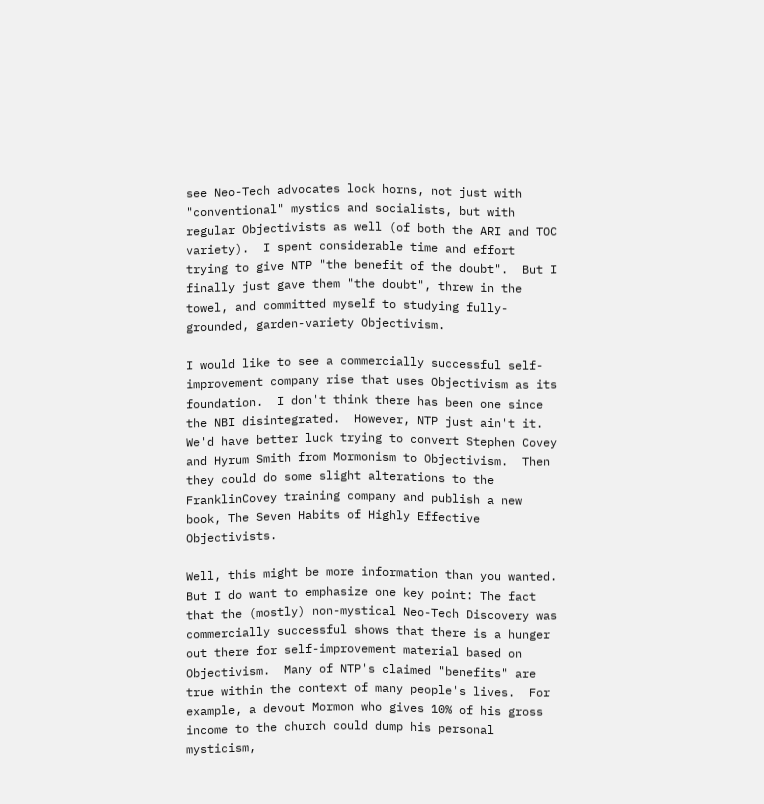see Neo-Tech advocates lock horns, not just with "conventional" mystics and socialists, but with regular Objectivists as well (of both the ARI and TOC variety).  I spent considerable time and effort trying to give NTP "the benefit of the doubt".  But I finally just gave them "the doubt", threw in the towel, and committed myself to studying fully-grounded, garden-variety Objectivism.

I would like to see a commercially successful self-improvement company rise that uses Objectivism as its foundation.  I don't think there has been one since the NBI disintegrated.  However, NTP just ain't it.  We'd have better luck trying to convert Stephen Covey and Hyrum Smith from Mormonism to Objectivism.  Then they could do some slight alterations to the FranklinCovey training company and publish a new book, The Seven Habits of Highly Effective Objectivists.

Well, this might be more information than you wanted.  But I do want to emphasize one key point: The fact that the (mostly) non-mystical Neo-Tech Discovery was commercially successful shows that there is a hunger out there for self-improvement material based on Objectivism.  Many of NTP's claimed "benefits" are true within the context of many people's lives.  For example, a devout Mormon who gives 10% of his gross income to the church could dump his personal mysticism,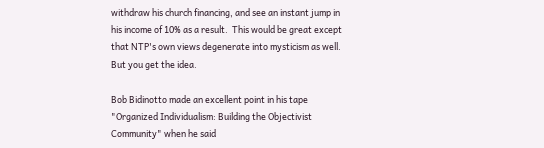withdraw his church financing, and see an instant jump in his income of 10% as a result.  This would be great except that NTP's own views degenerate into mysticism as well.  But you get the idea.

Bob Bidinotto made an excellent point in his tape "Organized Individualism: Building the Objectivist Community" when he said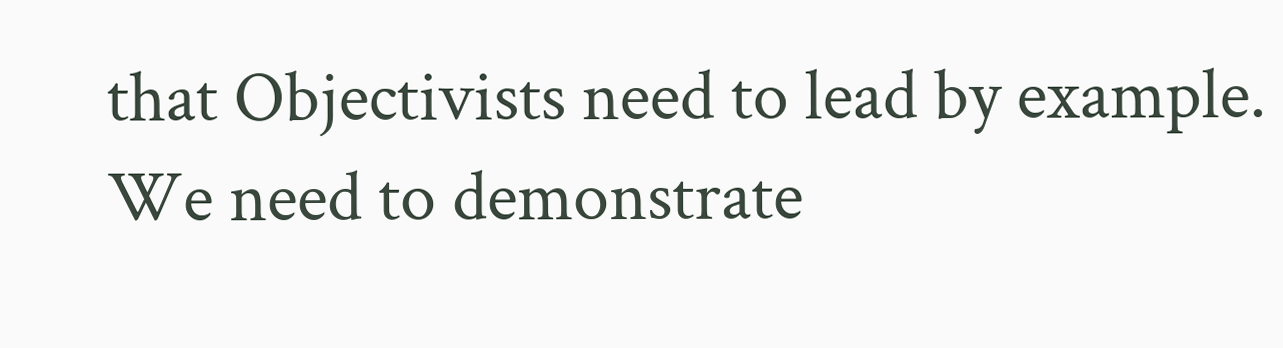that Objectivists need to lead by example.  We need to demonstrate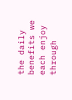the daily benefits we each enjoy through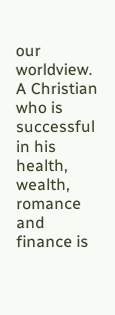our worldview.  A Christian who is successful in his health, wealth, romance and finance is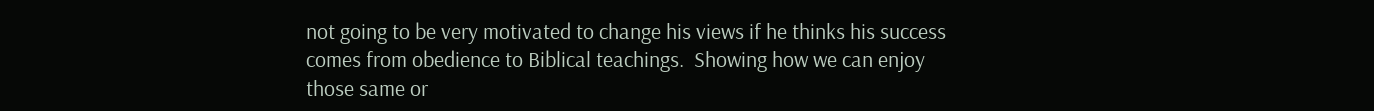not going to be very motivated to change his views if he thinks his success comes from obedience to Biblical teachings.  Showing how we can enjoy those same or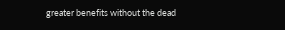greater benefits without the dead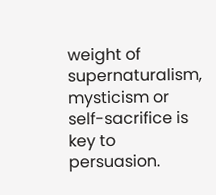weight of supernaturalism, mysticism or self-sacrifice is key to persuasion.